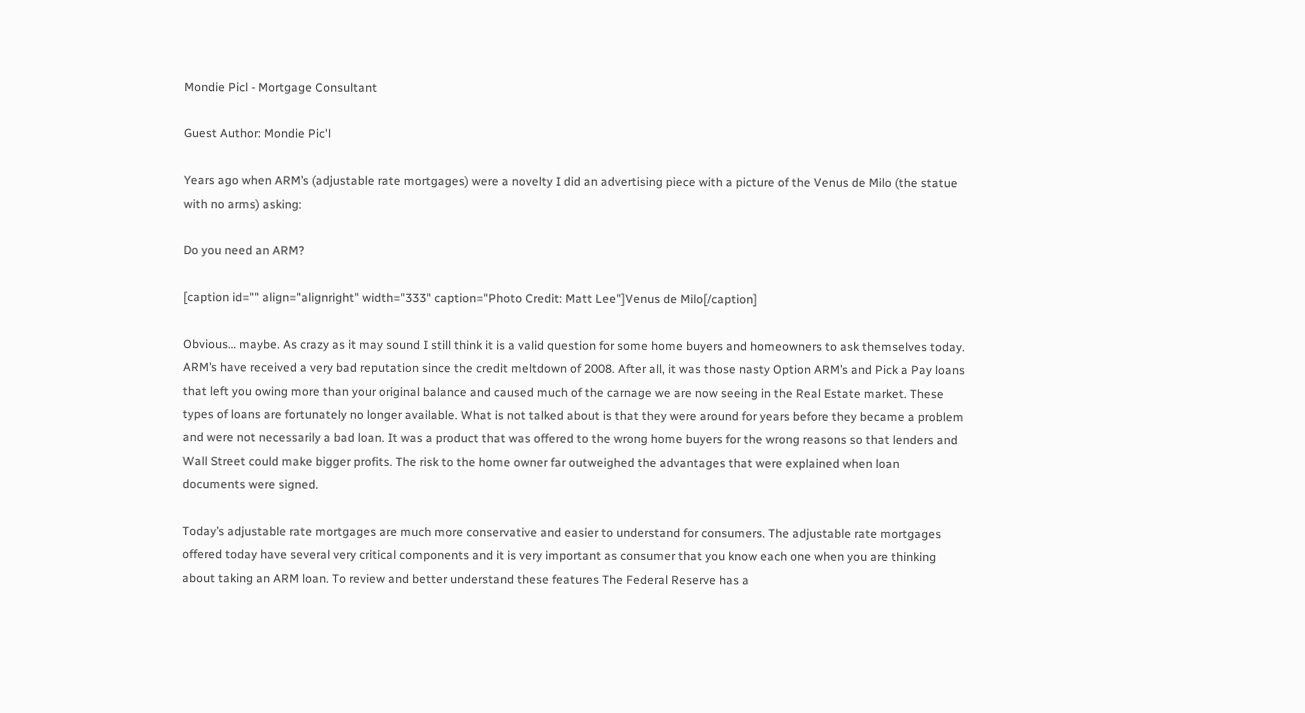Mondie Picl - Mortgage Consultant

Guest Author: Mondie Pic'l

Years ago when ARM’s (adjustable rate mortgages) were a novelty I did an advertising piece with a picture of the Venus de Milo (the statue with no arms) asking:

Do you need an ARM?

[caption id="" align="alignright" width="333" caption="Photo Credit: Matt Lee"]Venus de Milo[/caption]

Obvious… maybe. As crazy as it may sound I still think it is a valid question for some home buyers and homeowners to ask themselves today. ARM’s have received a very bad reputation since the credit meltdown of 2008. After all, it was those nasty Option ARM’s and Pick a Pay loans that left you owing more than your original balance and caused much of the carnage we are now seeing in the Real Estate market. These types of loans are fortunately no longer available. What is not talked about is that they were around for years before they became a problem and were not necessarily a bad loan. It was a product that was offered to the wrong home buyers for the wrong reasons so that lenders and Wall Street could make bigger profits. The risk to the home owner far outweighed the advantages that were explained when loan documents were signed.

Today’s adjustable rate mortgages are much more conservative and easier to understand for consumers. The adjustable rate mortgages offered today have several very critical components and it is very important as consumer that you know each one when you are thinking about taking an ARM loan. To review and better understand these features The Federal Reserve has a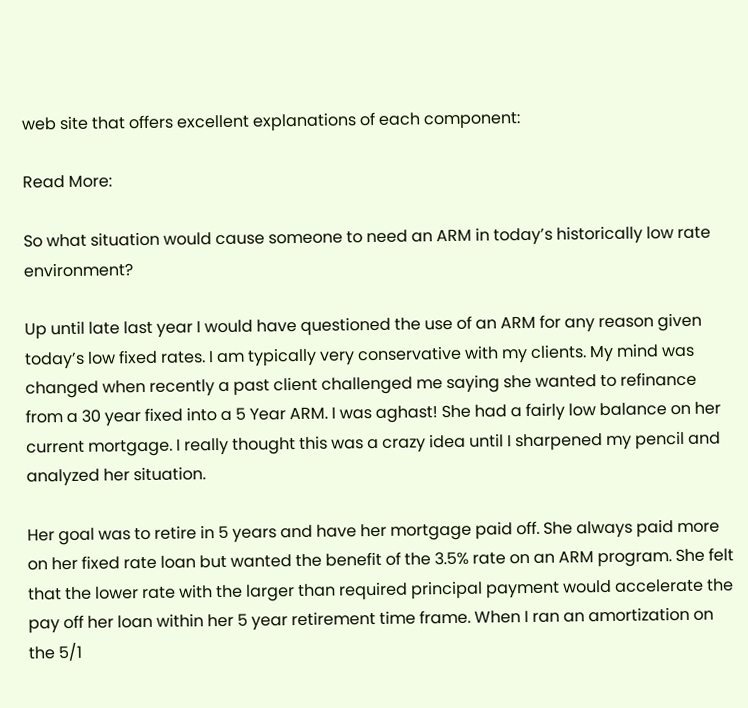web site that offers excellent explanations of each component:

Read More:

So what situation would cause someone to need an ARM in today’s historically low rate environment?

Up until late last year I would have questioned the use of an ARM for any reason given today’s low fixed rates. I am typically very conservative with my clients. My mind was changed when recently a past client challenged me saying she wanted to refinance from a 30 year fixed into a 5 Year ARM. I was aghast! She had a fairly low balance on her current mortgage. I really thought this was a crazy idea until I sharpened my pencil and analyzed her situation.

Her goal was to retire in 5 years and have her mortgage paid off. She always paid more on her fixed rate loan but wanted the benefit of the 3.5% rate on an ARM program. She felt that the lower rate with the larger than required principal payment would accelerate the pay off her loan within her 5 year retirement time frame. When I ran an amortization on the 5/1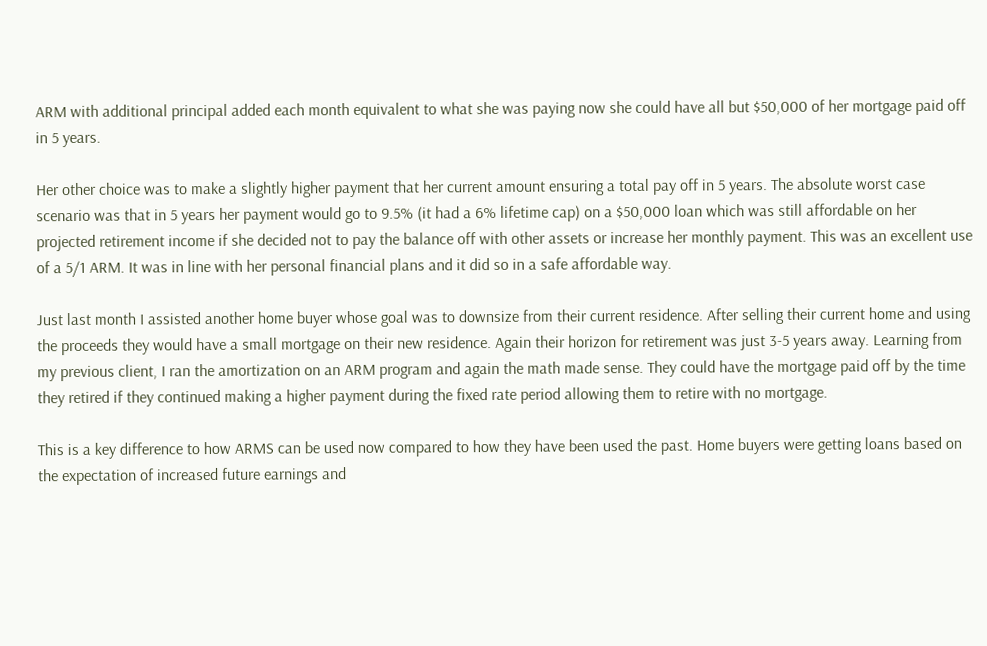ARM with additional principal added each month equivalent to what she was paying now she could have all but $50,000 of her mortgage paid off in 5 years.

Her other choice was to make a slightly higher payment that her current amount ensuring a total pay off in 5 years. The absolute worst case scenario was that in 5 years her payment would go to 9.5% (it had a 6% lifetime cap) on a $50,000 loan which was still affordable on her projected retirement income if she decided not to pay the balance off with other assets or increase her monthly payment. This was an excellent use of a 5/1 ARM. It was in line with her personal financial plans and it did so in a safe affordable way.

Just last month I assisted another home buyer whose goal was to downsize from their current residence. After selling their current home and using the proceeds they would have a small mortgage on their new residence. Again their horizon for retirement was just 3-5 years away. Learning from my previous client, I ran the amortization on an ARM program and again the math made sense. They could have the mortgage paid off by the time they retired if they continued making a higher payment during the fixed rate period allowing them to retire with no mortgage.

This is a key difference to how ARMS can be used now compared to how they have been used the past. Home buyers were getting loans based on the expectation of increased future earnings and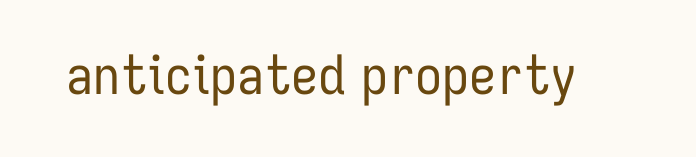anticipated property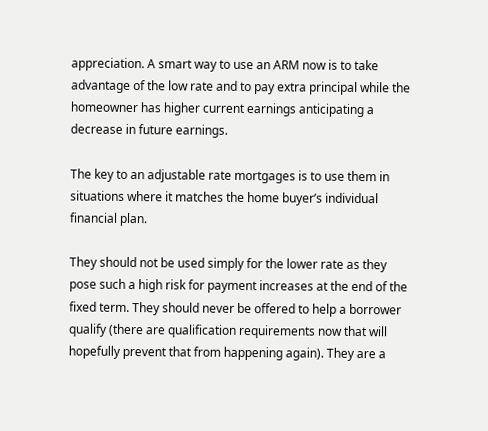appreciation. A smart way to use an ARM now is to take advantage of the low rate and to pay extra principal while the homeowner has higher current earnings anticipating a decrease in future earnings.

The key to an adjustable rate mortgages is to use them in situations where it matches the home buyer’s individual financial plan.

They should not be used simply for the lower rate as they pose such a high risk for payment increases at the end of the fixed term. They should never be offered to help a borrower qualify (there are qualification requirements now that will hopefully prevent that from happening again). They are a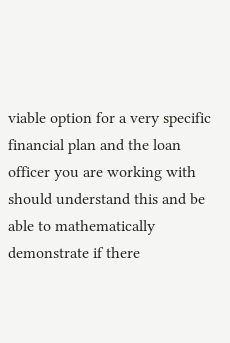viable option for a very specific financial plan and the loan officer you are working with should understand this and be able to mathematically demonstrate if there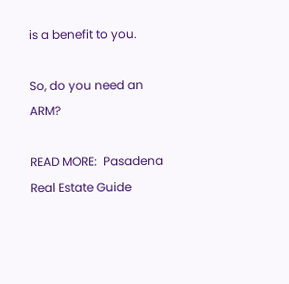is a benefit to you.

So, do you need an ARM?

READ MORE:  Pasadena Real Estate Guide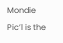Mondie Pic’l is the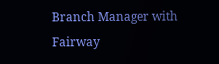Branch Manager with Fairway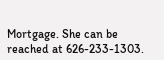Mortgage. She can be reached at 626-233-1303.